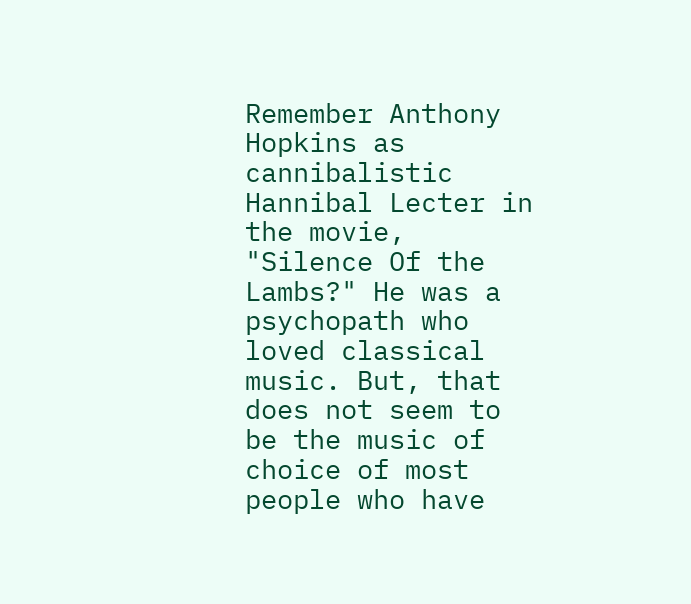Remember Anthony Hopkins as cannibalistic Hannibal Lecter in the movie, "Silence Of the Lambs?" He was a psychopath who loved classical music. But, that does not seem to be the music of choice of most people who have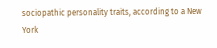sociopathic personality traits, according to a New York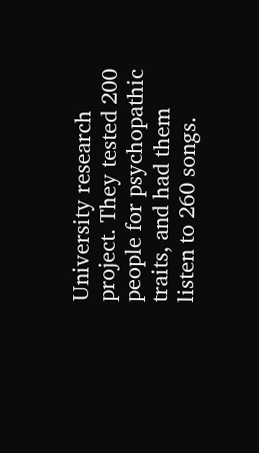University research project. They tested 200 people for psychopathic traits, and had them listen to 260 songs.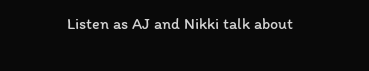Listen as AJ and Nikki talk about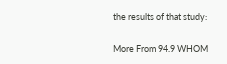the results of that study:

More From 94.9 WHOM